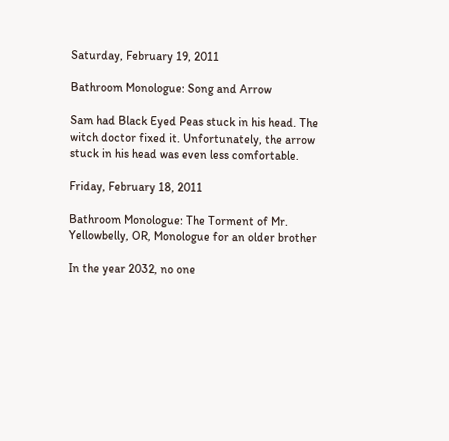Saturday, February 19, 2011

Bathroom Monologue: Song and Arrow

Sam had Black Eyed Peas stuck in his head. The witch doctor fixed it. Unfortunately, the arrow stuck in his head was even less comfortable.

Friday, February 18, 2011

Bathroom Monologue: The Torment of Mr. Yellowbelly, OR, Monologue for an older brother

In the year 2032, no one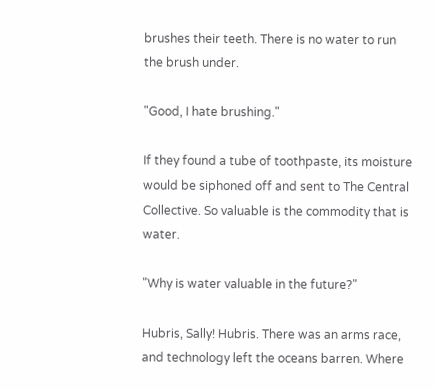brushes their teeth. There is no water to run the brush under.

"Good, I hate brushing."

If they found a tube of toothpaste, its moisture would be siphoned off and sent to The Central Collective. So valuable is the commodity that is water.

"Why is water valuable in the future?"

Hubris, Sally! Hubris. There was an arms race, and technology left the oceans barren. Where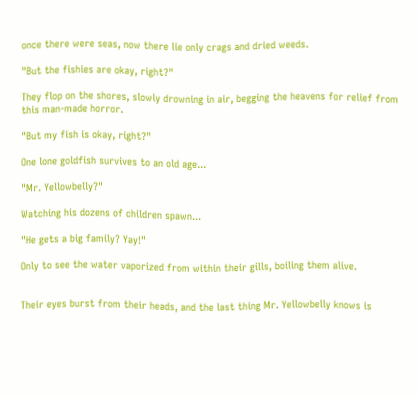once there were seas, now there lie only crags and dried weeds.

"But the fishies are okay, right?"

They flop on the shores, slowly drowning in air, begging the heavens for relief from this man-made horror.

"But my fish is okay, right?"

One lone goldfish survives to an old age...

"Mr. Yellowbelly?"

Watching his dozens of children spawn...

"He gets a big family? Yay!"

Only to see the water vaporized from within their gills, boiling them alive.


Their eyes burst from their heads, and the last thing Mr. Yellowbelly knows is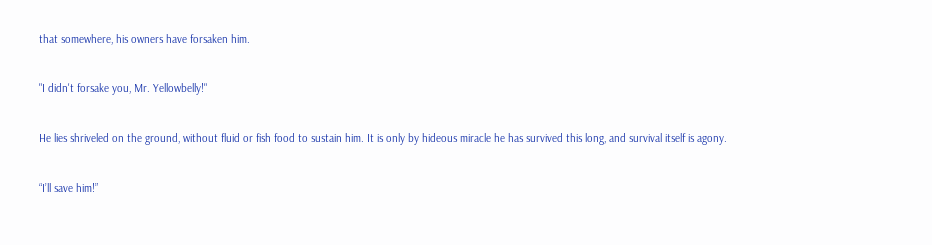that somewhere, his owners have forsaken him.

"I didn't forsake you, Mr. Yellowbelly!"

He lies shriveled on the ground, without fluid or fish food to sustain him. It is only by hideous miracle he has survived this long, and survival itself is agony.

“I’ll save him!”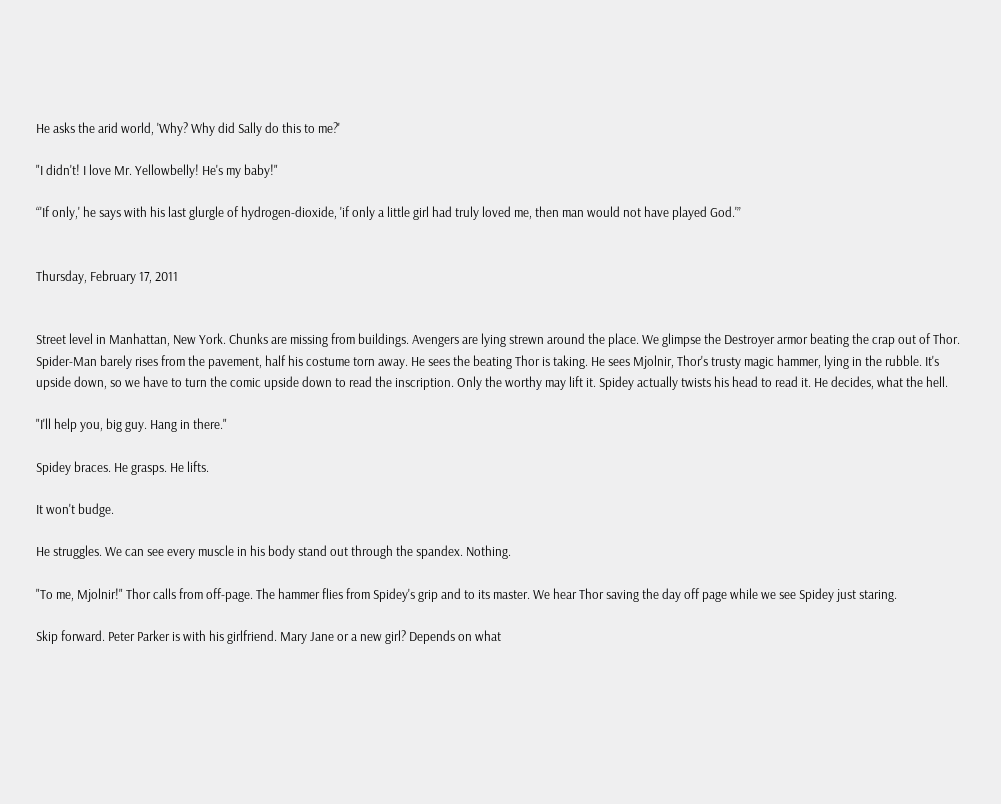He asks the arid world, 'Why? Why did Sally do this to me?'

"I didn't! I love Mr. Yellowbelly! He's my baby!"

“'If only,' he says with his last glurgle of hydrogen-dioxide, 'if only a little girl had truly loved me, then man would not have played God.'”


Thursday, February 17, 2011


Street level in Manhattan, New York. Chunks are missing from buildings. Avengers are lying strewn around the place. We glimpse the Destroyer armor beating the crap out of Thor. Spider-Man barely rises from the pavement, half his costume torn away. He sees the beating Thor is taking. He sees Mjolnir, Thor's trusty magic hammer, lying in the rubble. It's upside down, so we have to turn the comic upside down to read the inscription. Only the worthy may lift it. Spidey actually twists his head to read it. He decides, what the hell.

"I'll help you, big guy. Hang in there."

Spidey braces. He grasps. He lifts.

It won't budge.

He struggles. We can see every muscle in his body stand out through the spandex. Nothing.

"To me, Mjolnir!" Thor calls from off-page. The hammer flies from Spidey's grip and to its master. We hear Thor saving the day off page while we see Spidey just staring.

Skip forward. Peter Parker is with his girlfriend. Mary Jane or a new girl? Depends on what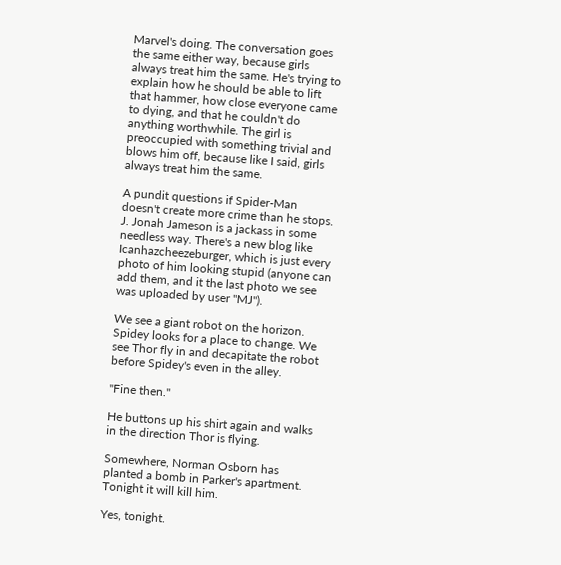Marvel's doing. The conversation goes the same either way, because girls always treat him the same. He's trying to explain how he should be able to lift that hammer, how close everyone came to dying, and that he couldn't do anything worthwhile. The girl is preoccupied with something trivial and blows him off, because like I said, girls always treat him the same.

A pundit questions if Spider-Man doesn't create more crime than he stops. J. Jonah Jameson is a jackass in some needless way. There's a new blog like Icanhazcheezeburger, which is just every photo of him looking stupid (anyone can add them, and it the last photo we see was uploaded by user "MJ").

We see a giant robot on the horizon. Spidey looks for a place to change. We see Thor fly in and decapitate the robot before Spidey's even in the alley.

"Fine then."

He buttons up his shirt again and walks in the direction Thor is flying.

Somewhere, Norman Osborn has planted a bomb in Parker's apartment. Tonight it will kill him.

Yes, tonight.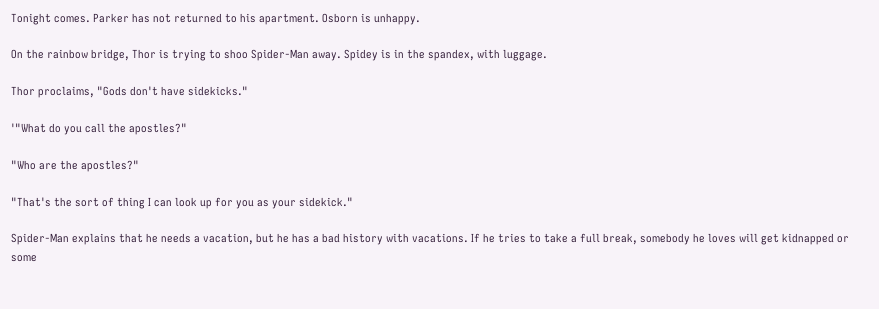Tonight comes. Parker has not returned to his apartment. Osborn is unhappy.

On the rainbow bridge, Thor is trying to shoo Spider-Man away. Spidey is in the spandex, with luggage.

Thor proclaims, "Gods don't have sidekicks."

'"What do you call the apostles?"

"Who are the apostles?"

"That's the sort of thing I can look up for you as your sidekick."

Spider-Man explains that he needs a vacation, but he has a bad history with vacations. If he tries to take a full break, somebody he loves will get kidnapped or some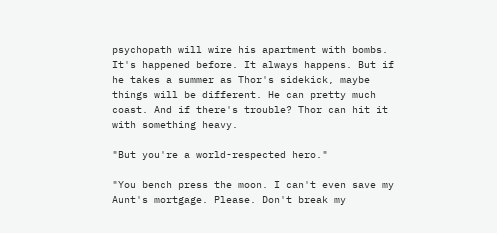psychopath will wire his apartment with bombs. It's happened before. It always happens. But if he takes a summer as Thor's sidekick, maybe things will be different. He can pretty much coast. And if there's trouble? Thor can hit it with something heavy.

"But you're a world-respected hero."

"You bench press the moon. I can't even save my Aunt's mortgage. Please. Don't break my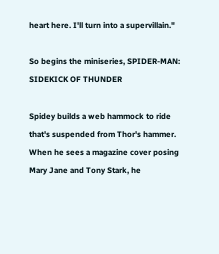heart here. I'll turn into a supervillain."

So begins the miniseries, SPIDER-MAN: SIDEKICK OF THUNDER

Spidey builds a web hammock to ride that's suspended from Thor's hammer. When he sees a magazine cover posing Mary Jane and Tony Stark, he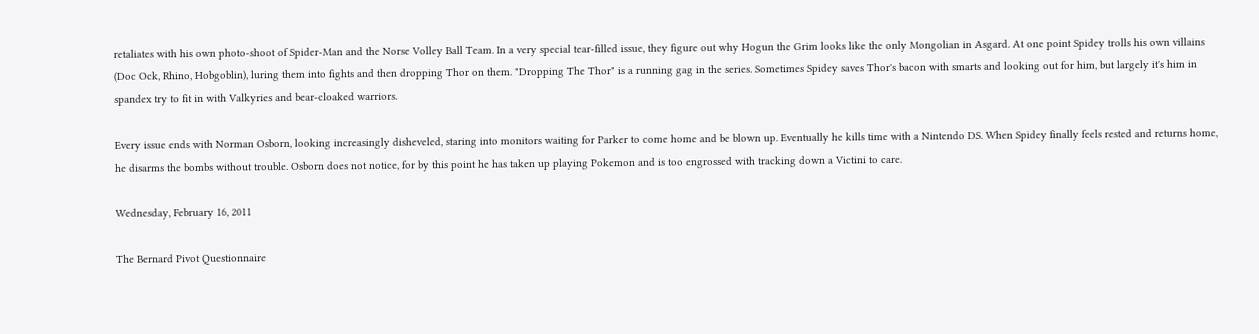retaliates with his own photo-shoot of Spider-Man and the Norse Volley Ball Team. In a very special tear-filled issue, they figure out why Hogun the Grim looks like the only Mongolian in Asgard. At one point Spidey trolls his own villains (Doc Ock, Rhino, Hobgoblin), luring them into fights and then dropping Thor on them. "Dropping The Thor" is a running gag in the series. Sometimes Spidey saves Thor's bacon with smarts and looking out for him, but largely it's him in spandex try to fit in with Valkyries and bear-cloaked warriors.

Every issue ends with Norman Osborn, looking increasingly disheveled, staring into monitors waiting for Parker to come home and be blown up. Eventually he kills time with a Nintendo DS. When Spidey finally feels rested and returns home, he disarms the bombs without trouble. Osborn does not notice, for by this point he has taken up playing Pokemon and is too engrossed with tracking down a Victini to care.

Wednesday, February 16, 2011

The Bernard Pivot Questionnaire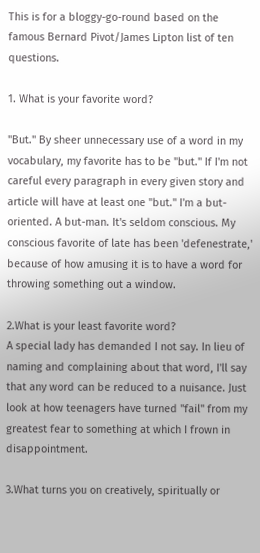This is for a bloggy-go-round based on the famous Bernard Pivot/James Lipton list of ten questions.

1. What is your favorite word?

"But." By sheer unnecessary use of a word in my vocabulary, my favorite has to be "but." If I'm not careful every paragraph in every given story and article will have at least one "but." I'm a but-oriented. A but-man. It's seldom conscious. My conscious favorite of late has been 'defenestrate,' because of how amusing it is to have a word for throwing something out a window.

2.What is your least favorite word?
A special lady has demanded I not say. In lieu of naming and complaining about that word, I'll say that any word can be reduced to a nuisance. Just look at how teenagers have turned "fail" from my greatest fear to something at which I frown in disappointment.

3.What turns you on creatively, spiritually or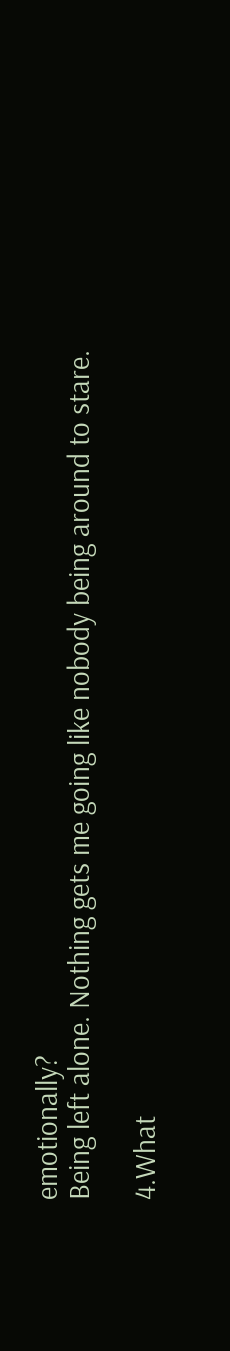emotionally?
Being left alone. Nothing gets me going like nobody being around to stare.

4.What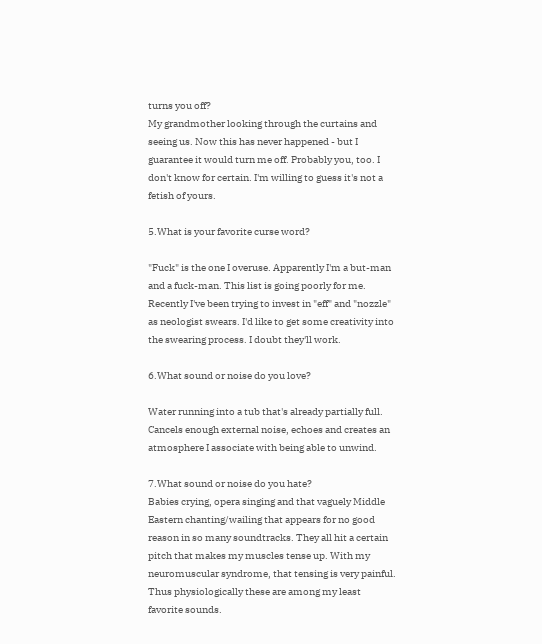turns you off?
My grandmother looking through the curtains and seeing us. Now this has never happened - but I guarantee it would turn me off. Probably you, too. I don't know for certain. I'm willing to guess it's not a fetish of yours.

5.What is your favorite curse word?

"Fuck" is the one I overuse. Apparently I'm a but-man and a fuck-man. This list is going poorly for me. Recently I've been trying to invest in "eff" and "nozzle" as neologist swears. I'd like to get some creativity into the swearing process. I doubt they'll work.

6.What sound or noise do you love?

Water running into a tub that's already partially full. Cancels enough external noise, echoes and creates an atmosphere I associate with being able to unwind.

7.What sound or noise do you hate?
Babies crying, opera singing and that vaguely Middle Eastern chanting/wailing that appears for no good reason in so many soundtracks. They all hit a certain pitch that makes my muscles tense up. With my neuromuscular syndrome, that tensing is very painful. Thus physiologically these are among my least favorite sounds.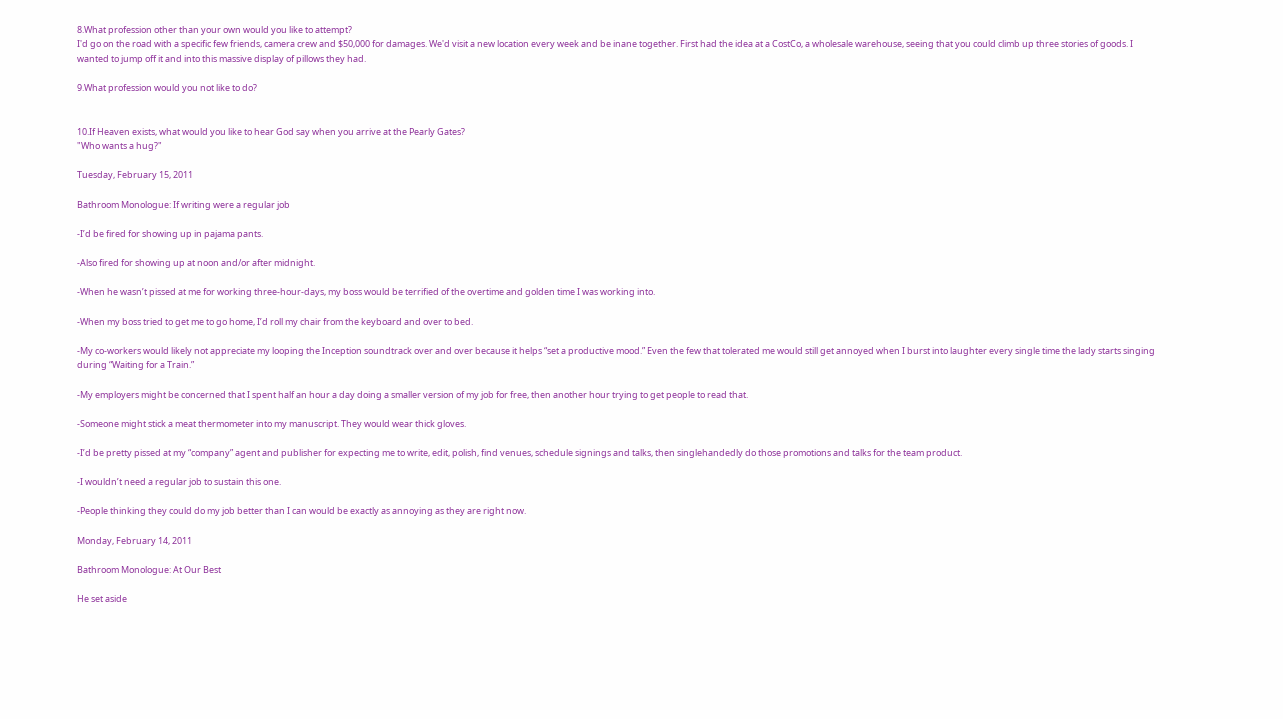8.What profession other than your own would you like to attempt?
I'd go on the road with a specific few friends, camera crew and $50,000 for damages. We'd visit a new location every week and be inane together. First had the idea at a CostCo, a wholesale warehouse, seeing that you could climb up three stories of goods. I wanted to jump off it and into this massive display of pillows they had.

9.What profession would you not like to do?


10.If Heaven exists, what would you like to hear God say when you arrive at the Pearly Gates?
"Who wants a hug?"

Tuesday, February 15, 2011

Bathroom Monologue: If writing were a regular job

-I’d be fired for showing up in pajama pants.

-Also fired for showing up at noon and/or after midnight.

-When he wasn’t pissed at me for working three-hour-days, my boss would be terrified of the overtime and golden time I was working into.

-When my boss tried to get me to go home, I’d roll my chair from the keyboard and over to bed.

-My co-workers would likely not appreciate my looping the Inception soundtrack over and over because it helps “set a productive mood.” Even the few that tolerated me would still get annoyed when I burst into laughter every single time the lady starts singing during “Waiting for a Train.”

-My employers might be concerned that I spent half an hour a day doing a smaller version of my job for free, then another hour trying to get people to read that.

-Someone might stick a meat thermometer into my manuscript. They would wear thick gloves.

-I’d be pretty pissed at my “company” agent and publisher for expecting me to write, edit, polish, find venues, schedule signings and talks, then singlehandedly do those promotions and talks for the team product.

-I wouldn’t need a regular job to sustain this one.

-People thinking they could do my job better than I can would be exactly as annoying as they are right now.

Monday, February 14, 2011

Bathroom Monologue: At Our Best

He set aside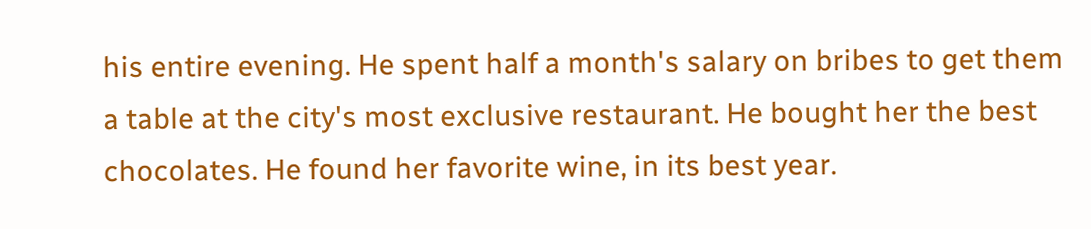his entire evening. He spent half a month's salary on bribes to get them a table at the city's most exclusive restaurant. He bought her the best chocolates. He found her favorite wine, in its best year.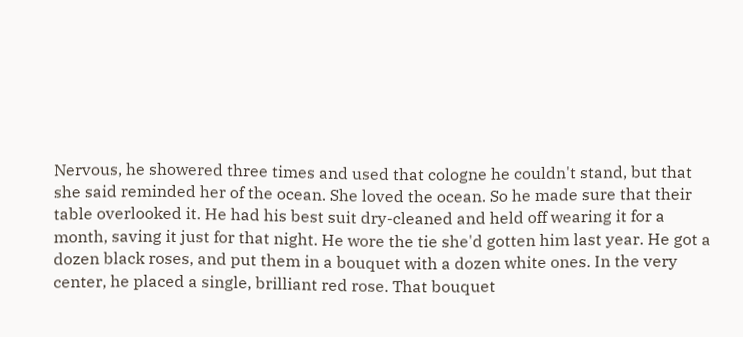Nervous, he showered three times and used that cologne he couldn't stand, but that she said reminded her of the ocean. She loved the ocean. So he made sure that their table overlooked it. He had his best suit dry-cleaned and held off wearing it for a month, saving it just for that night. He wore the tie she'd gotten him last year. He got a dozen black roses, and put them in a bouquet with a dozen white ones. In the very center, he placed a single, brilliant red rose. That bouquet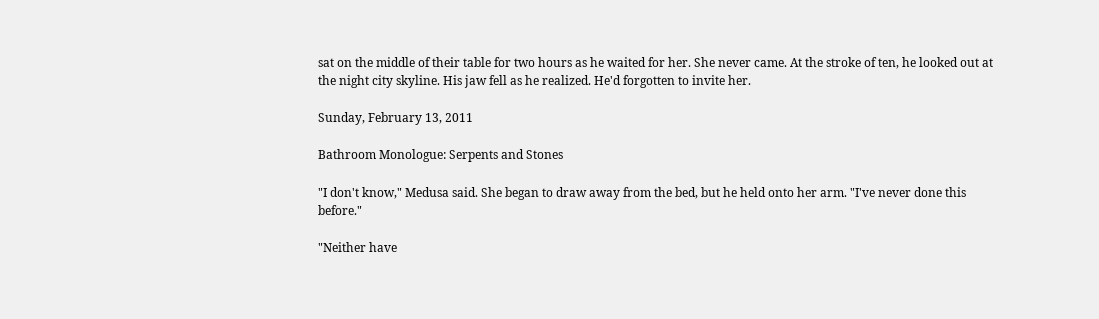sat on the middle of their table for two hours as he waited for her. She never came. At the stroke of ten, he looked out at the night city skyline. His jaw fell as he realized. He'd forgotten to invite her.

Sunday, February 13, 2011

Bathroom Monologue: Serpents and Stones

"I don't know," Medusa said. She began to draw away from the bed, but he held onto her arm. "I've never done this before."

"Neither have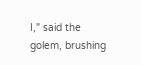I," said the golem, brushing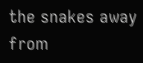the snakes away from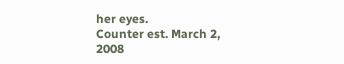her eyes.
Counter est. March 2, 2008